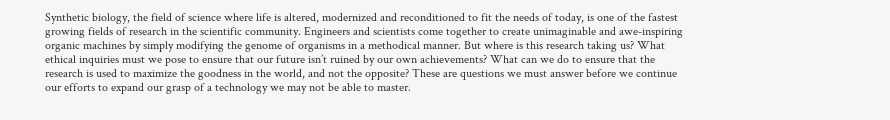Synthetic biology, the field of science where life is altered, modernized and reconditioned to fit the needs of today, is one of the fastest growing fields of research in the scientific community. Engineers and scientists come together to create unimaginable and awe-inspiring organic machines by simply modifying the genome of organisms in a methodical manner. But where is this research taking us? What ethical inquiries must we pose to ensure that our future isn’t ruined by our own achievements? What can we do to ensure that the research is used to maximize the goodness in the world, and not the opposite? These are questions we must answer before we continue our efforts to expand our grasp of a technology we may not be able to master.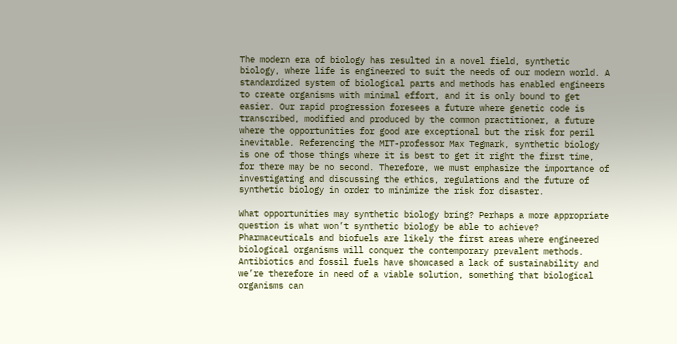The modern era of biology has resulted in a novel field, synthetic biology, where life is engineered to suit the needs of our modern world. A standardized system of biological parts and methods has enabled engineers to create organisms with minimal effort, and it is only bound to get easier. Our rapid progression foresees a future where genetic code is transcribed, modified and produced by the common practitioner, a future where the opportunities for good are exceptional but the risk for peril inevitable. Referencing the MIT-professor Max Tegmark, synthetic biology is one of those things where it is best to get it right the first time, for there may be no second. Therefore, we must emphasize the importance of investigating and discussing the ethics, regulations and the future of synthetic biology in order to minimize the risk for disaster.

What opportunities may synthetic biology bring? Perhaps a more appropriate question is what won’t synthetic biology be able to achieve? Pharmaceuticals and biofuels are likely the first areas where engineered biological organisms will conquer the contemporary prevalent methods. Antibiotics and fossil fuels have showcased a lack of sustainability and we’re therefore in need of a viable solution, something that biological organisms can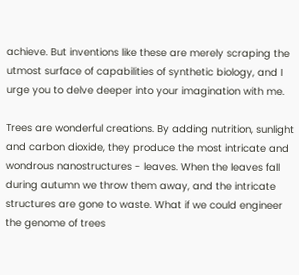achieve. But inventions like these are merely scraping the utmost surface of capabilities of synthetic biology, and I urge you to delve deeper into your imagination with me.

Trees are wonderful creations. By adding nutrition, sunlight and carbon dioxide, they produce the most intricate and wondrous nanostructures - leaves. When the leaves fall during autumn we throw them away, and the intricate structures are gone to waste. What if we could engineer the genome of trees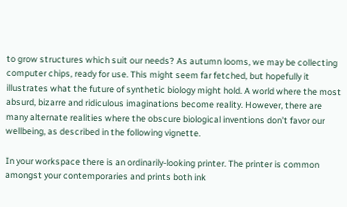to grow structures which suit our needs? As autumn looms, we may be collecting computer chips, ready for use. This might seem far fetched, but hopefully it illustrates what the future of synthetic biology might hold. A world where the most absurd, bizarre and ridiculous imaginations become reality. However, there are many alternate realities where the obscure biological inventions don’t favor our wellbeing, as described in the following vignette.

In your workspace there is an ordinarily-looking printer. The printer is common amongst your contemporaries and prints both ink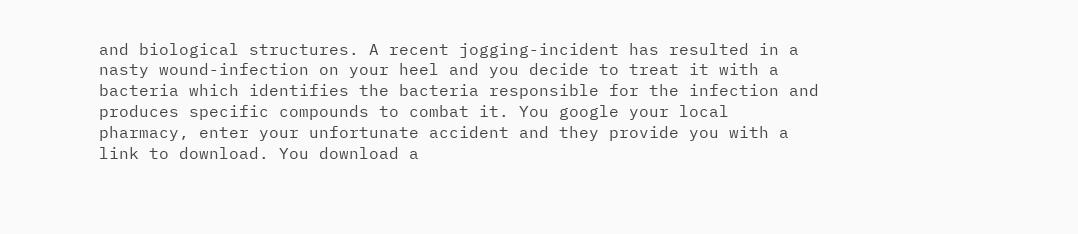and biological structures. A recent jogging-incident has resulted in a nasty wound-infection on your heel and you decide to treat it with a bacteria which identifies the bacteria responsible for the infection and produces specific compounds to combat it. You google your local pharmacy, enter your unfortunate accident and they provide you with a link to download. You download a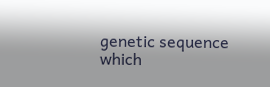genetic sequence which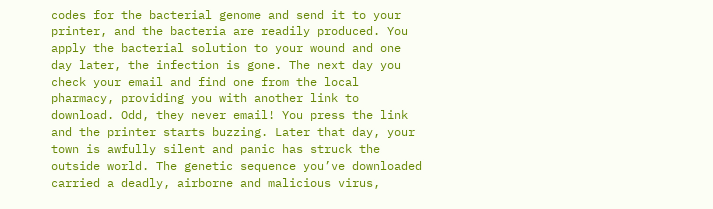codes for the bacterial genome and send it to your printer, and the bacteria are readily produced. You apply the bacterial solution to your wound and one day later, the infection is gone. The next day you check your email and find one from the local pharmacy, providing you with another link to download. Odd, they never email! You press the link and the printer starts buzzing. Later that day, your town is awfully silent and panic has struck the outside world. The genetic sequence you’ve downloaded carried a deadly, airborne and malicious virus,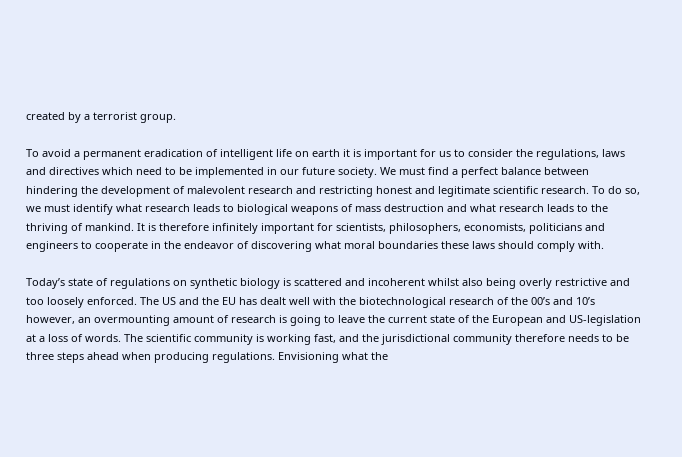created by a terrorist group.

To avoid a permanent eradication of intelligent life on earth it is important for us to consider the regulations, laws and directives which need to be implemented in our future society. We must find a perfect balance between hindering the development of malevolent research and restricting honest and legitimate scientific research. To do so, we must identify what research leads to biological weapons of mass destruction and what research leads to the thriving of mankind. It is therefore infinitely important for scientists, philosophers, economists, politicians and engineers to cooperate in the endeavor of discovering what moral boundaries these laws should comply with.

Today’s state of regulations on synthetic biology is scattered and incoherent whilst also being overly restrictive and too loosely enforced. The US and the EU has dealt well with the biotechnological research of the 00’s and 10’s however, an overmounting amount of research is going to leave the current state of the European and US-legislation at a loss of words. The scientific community is working fast, and the jurisdictional community therefore needs to be three steps ahead when producing regulations. Envisioning what the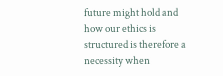future might hold and how our ethics is structured is therefore a necessity when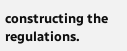constructing the regulations.